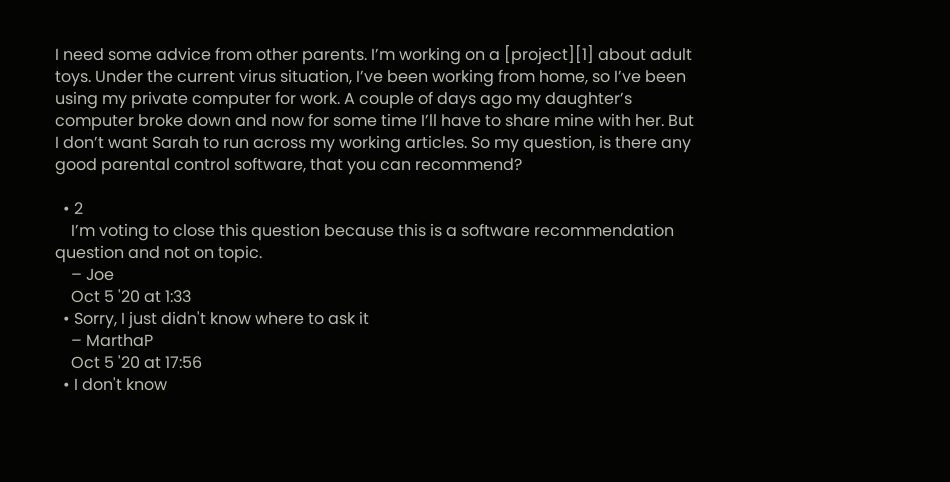I need some advice from other parents. I’m working on a [project][1] about adult toys. Under the current virus situation, I’ve been working from home, so I’ve been using my private computer for work. A couple of days ago my daughter’s computer broke down and now for some time I’ll have to share mine with her. But I don’t want Sarah to run across my working articles. So my question, is there any good parental control software, that you can recommend?

  • 2
    I’m voting to close this question because this is a software recommendation question and not on topic.
    – Joe
    Oct 5 '20 at 1:33
  • Sorry, I just didn't know where to ask it
    – MarthaP
    Oct 5 '20 at 17:56
  • I don't know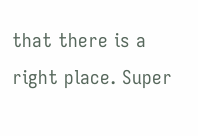that there is a right place. Super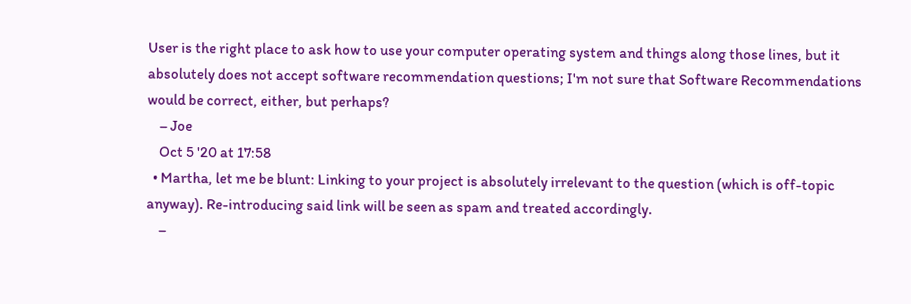User is the right place to ask how to use your computer operating system and things along those lines, but it absolutely does not accept software recommendation questions; I'm not sure that Software Recommendations would be correct, either, but perhaps?
    – Joe
    Oct 5 '20 at 17:58
  • Martha, let me be blunt: Linking to your project is absolutely irrelevant to the question (which is off-topic anyway). Re-introducing said link will be seen as spam and treated accordingly.
    –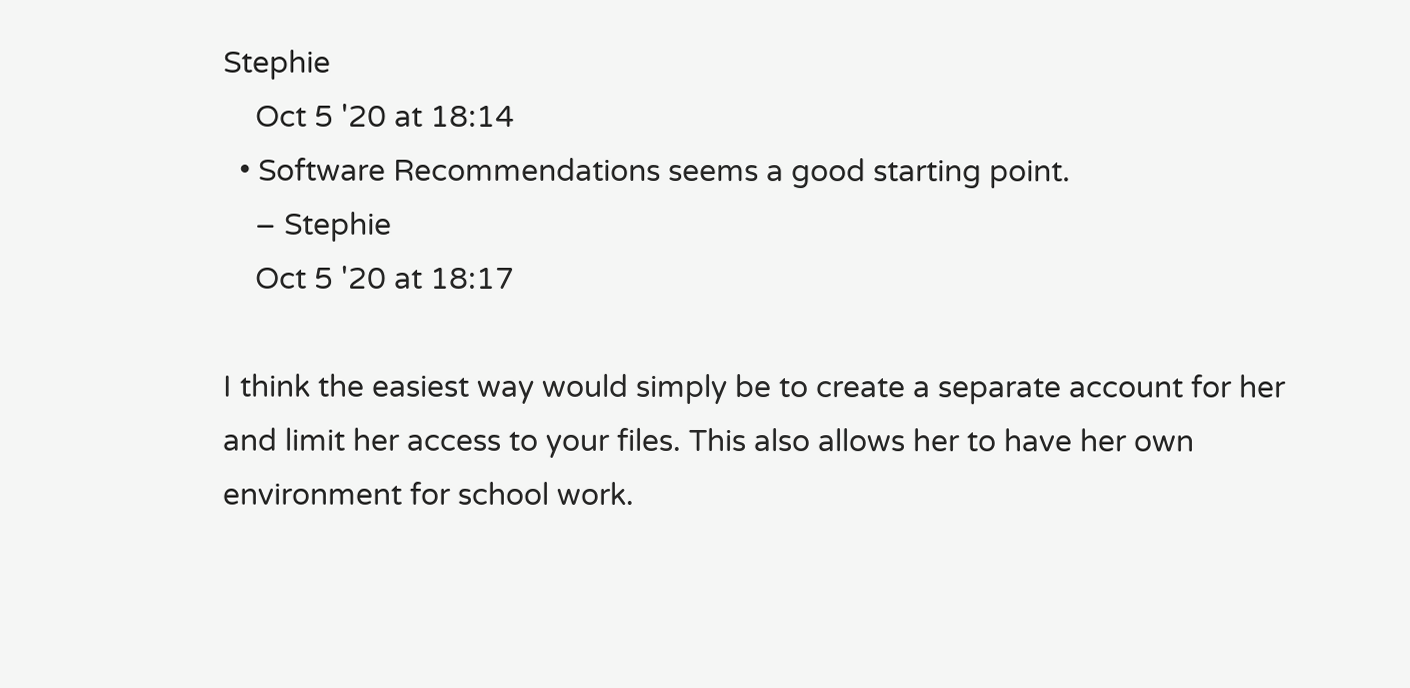Stephie
    Oct 5 '20 at 18:14
  • Software Recommendations seems a good starting point.
    – Stephie
    Oct 5 '20 at 18:17

I think the easiest way would simply be to create a separate account for her and limit her access to your files. This also allows her to have her own environment for school work.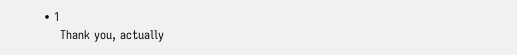• 1
    Thank you, actually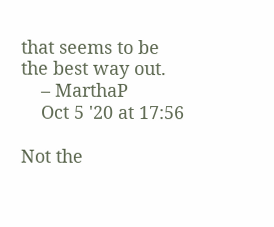that seems to be the best way out.
    – MarthaP
    Oct 5 '20 at 17:56

Not the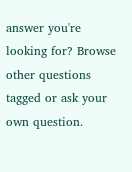answer you're looking for? Browse other questions tagged or ask your own question.